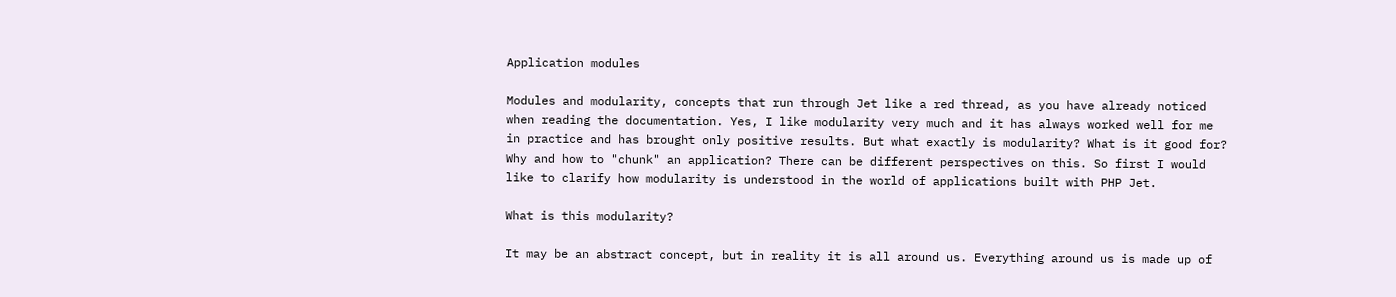Application modules

Modules and modularity, concepts that run through Jet like a red thread, as you have already noticed when reading the documentation. Yes, I like modularity very much and it has always worked well for me in practice and has brought only positive results. But what exactly is modularity? What is it good for? Why and how to "chunk" an application? There can be different perspectives on this. So first I would like to clarify how modularity is understood in the world of applications built with PHP Jet.

What is this modularity?

It may be an abstract concept, but in reality it is all around us. Everything around us is made up of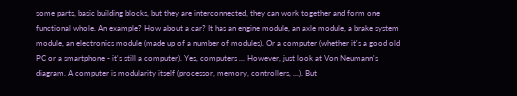some parts, basic building blocks, but they are interconnected, they can work together and form one functional whole. An example? How about a car? It has an engine module, an axle module, a brake system module, an electronics module (made up of a number of modules). Or a computer (whether it's a good old PC or a smartphone - it's still a computer). Yes, computers ... However, just look at Von Neumann's diagram. A computer is modularity itself (processor, memory, controllers, ...). But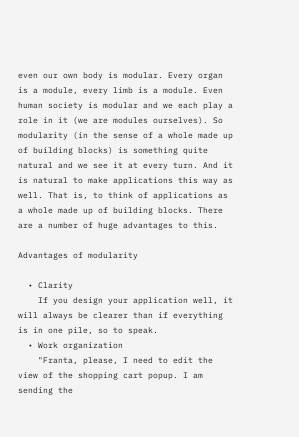even our own body is modular. Every organ is a module, every limb is a module. Even human society is modular and we each play a role in it (we are modules ourselves). So modularity (in the sense of a whole made up of building blocks) is something quite natural and we see it at every turn. And it is natural to make applications this way as well. That is, to think of applications as a whole made up of building blocks. There are a number of huge advantages to this.

Advantages of modularity

  • Clarity
    If you design your application well, it will always be clearer than if everything is in one pile, so to speak.
  • Work organization
    "Franta, please, I need to edit the view of the shopping cart popup. I am sending the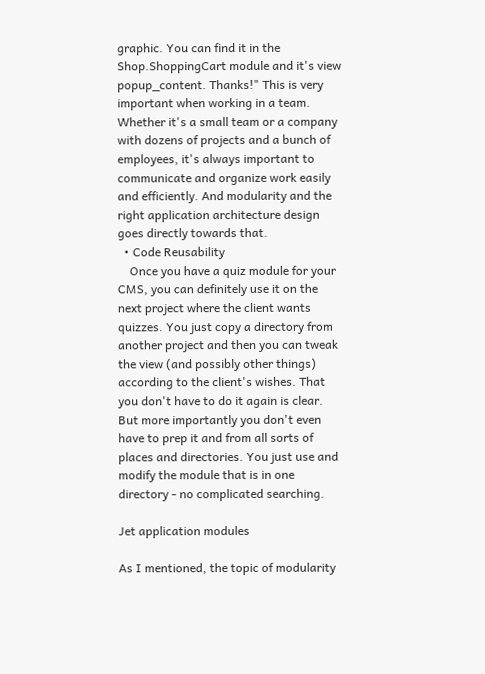graphic. You can find it in the Shop.ShoppingCart module and it's view popup_content. Thanks!" This is very important when working in a team. Whether it's a small team or a company with dozens of projects and a bunch of employees, it's always important to communicate and organize work easily and efficiently. And modularity and the right application architecture design goes directly towards that.
  • Code Reusability
    Once you have a quiz module for your CMS, you can definitely use it on the next project where the client wants quizzes. You just copy a directory from another project and then you can tweak the view (and possibly other things) according to the client's wishes. That you don't have to do it again is clear. But more importantly you don't even have to prep it and from all sorts of places and directories. You just use and modify the module that is in one directory - no complicated searching.

Jet application modules

As I mentioned, the topic of modularity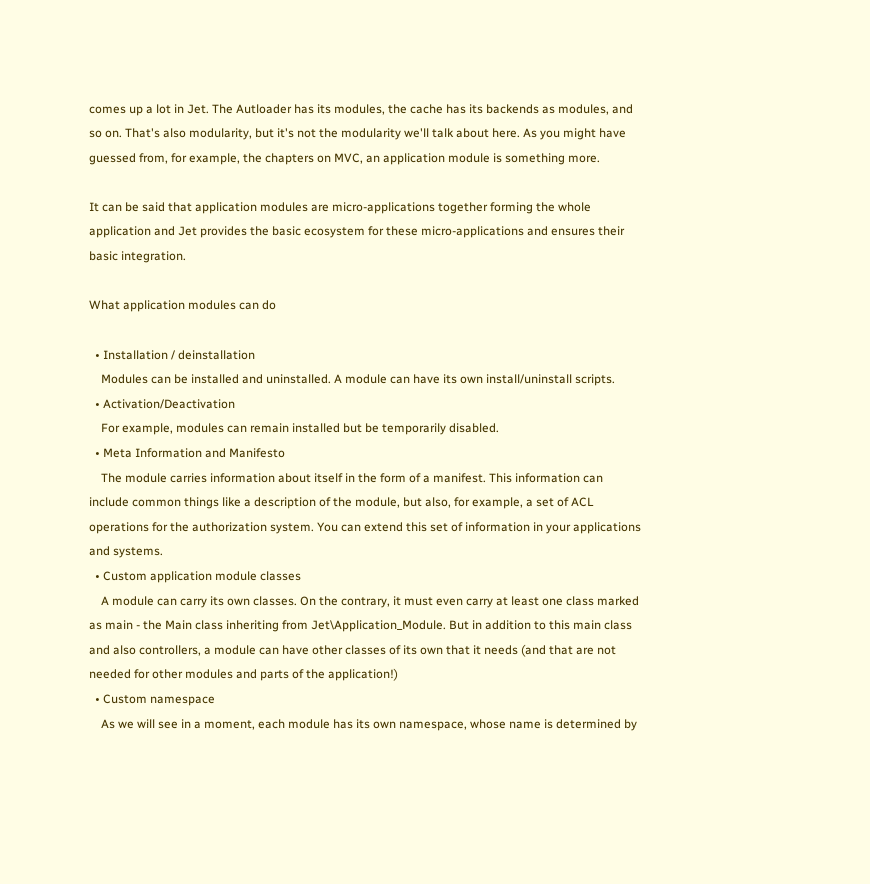comes up a lot in Jet. The Autloader has its modules, the cache has its backends as modules, and so on. That's also modularity, but it's not the modularity we'll talk about here. As you might have guessed from, for example, the chapters on MVC, an application module is something more.

It can be said that application modules are micro-applications together forming the whole application and Jet provides the basic ecosystem for these micro-applications and ensures their basic integration.

What application modules can do

  • Installation / deinstallation
    Modules can be installed and uninstalled. A module can have its own install/uninstall scripts.
  • Activation/Deactivation
    For example, modules can remain installed but be temporarily disabled.
  • Meta Information and Manifesto
    The module carries information about itself in the form of a manifest. This information can include common things like a description of the module, but also, for example, a set of ACL operations for the authorization system. You can extend this set of information in your applications and systems.
  • Custom application module classes
    A module can carry its own classes. On the contrary, it must even carry at least one class marked as main - the Main class inheriting from Jet\Application_Module. But in addition to this main class and also controllers, a module can have other classes of its own that it needs (and that are not needed for other modules and parts of the application!)
  • Custom namespace
    As we will see in a moment, each module has its own namespace, whose name is determined by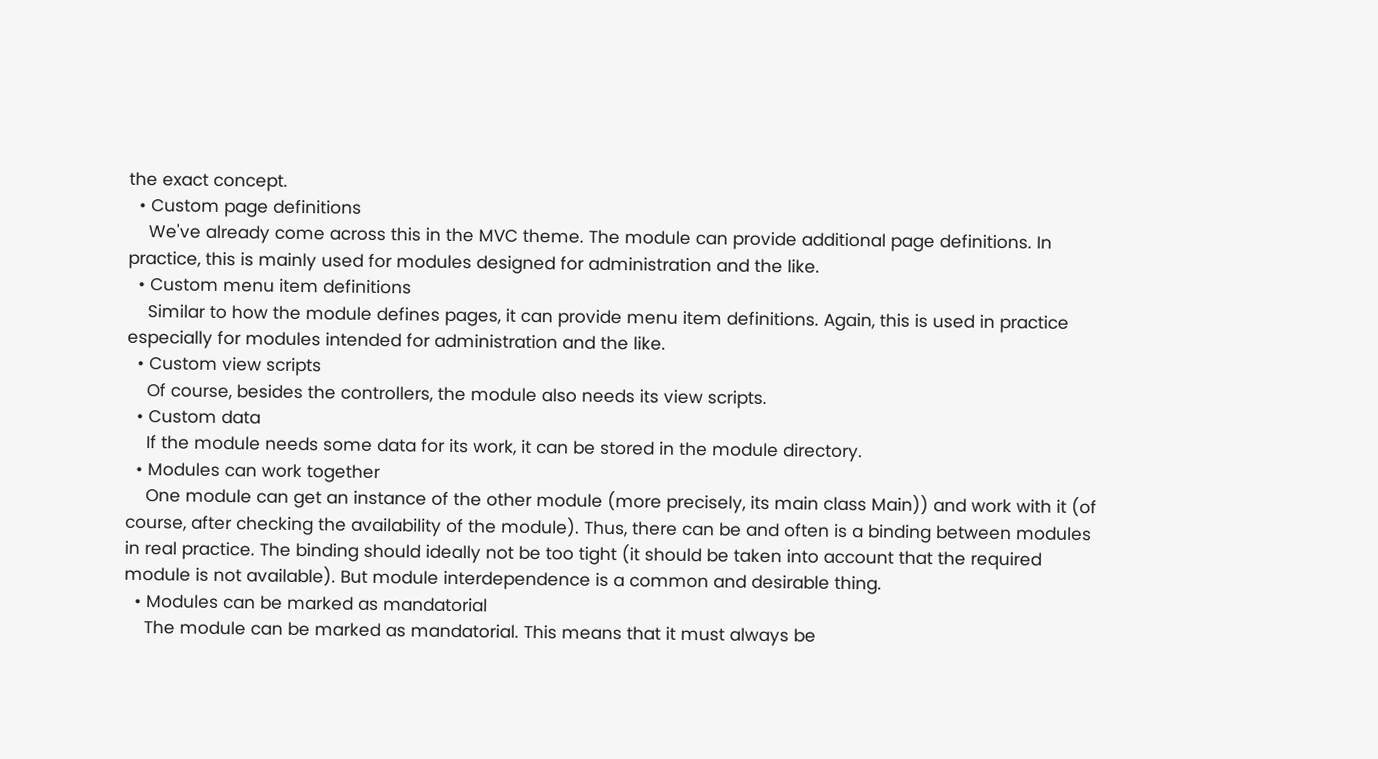the exact concept.
  • Custom page definitions
    We've already come across this in the MVC theme. The module can provide additional page definitions. In practice, this is mainly used for modules designed for administration and the like.
  • Custom menu item definitions
    Similar to how the module defines pages, it can provide menu item definitions. Again, this is used in practice especially for modules intended for administration and the like.
  • Custom view scripts
    Of course, besides the controllers, the module also needs its view scripts.
  • Custom data
    If the module needs some data for its work, it can be stored in the module directory.
  • Modules can work together
    One module can get an instance of the other module (more precisely, its main class Main)) and work with it (of course, after checking the availability of the module). Thus, there can be and often is a binding between modules in real practice. The binding should ideally not be too tight (it should be taken into account that the required module is not available). But module interdependence is a common and desirable thing.
  • Modules can be marked as mandatorial
    The module can be marked as mandatorial. This means that it must always be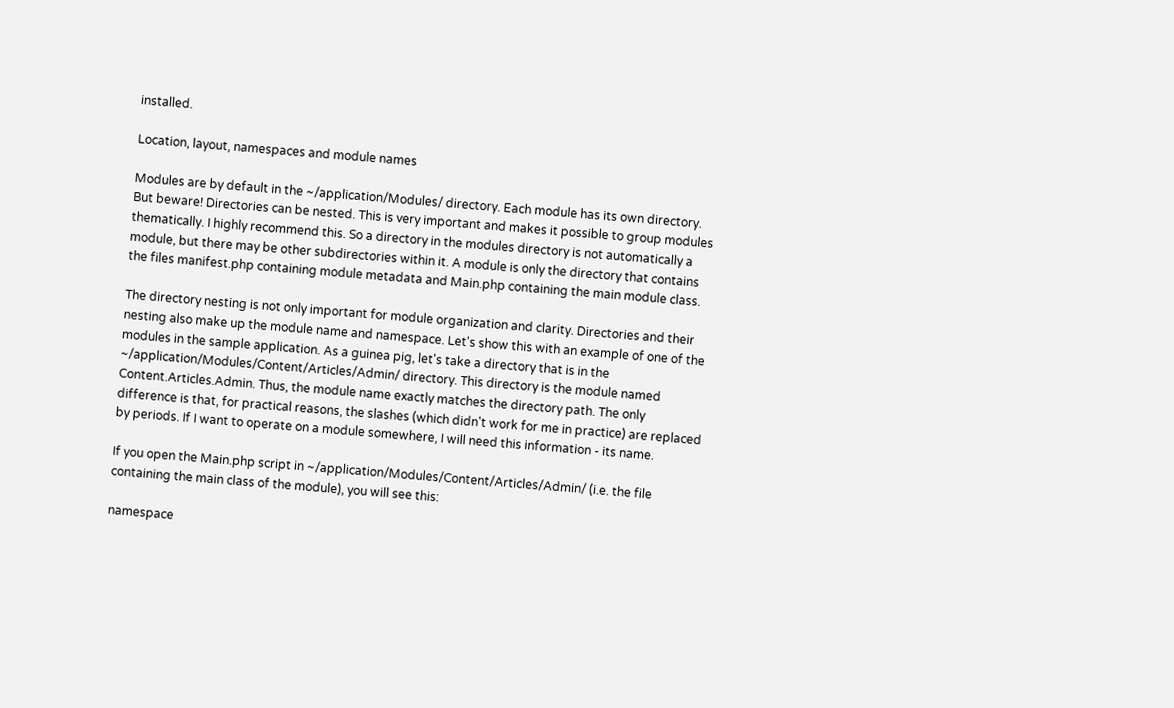installed.

Location, layout, namespaces and module names

Modules are by default in the ~/application/Modules/ directory. Each module has its own directory. But beware! Directories can be nested. This is very important and makes it possible to group modules thematically. I highly recommend this. So a directory in the modules directory is not automatically a module, but there may be other subdirectories within it. A module is only the directory that contains the files manifest.php containing module metadata and Main.php containing the main module class.

The directory nesting is not only important for module organization and clarity. Directories and their nesting also make up the module name and namespace. Let's show this with an example of one of the modules in the sample application. As a guinea pig, let's take a directory that is in the ~/application/Modules/Content/Articles/Admin/ directory. This directory is the module named Content.Articles.Admin. Thus, the module name exactly matches the directory path. The only difference is that, for practical reasons, the slashes (which didn't work for me in practice) are replaced by periods. If I want to operate on a module somewhere, I will need this information - its name.

If you open the Main.php script in ~/application/Modules/Content/Articles/Admin/ (i.e. the file containing the main class of the module), you will see this:

namespace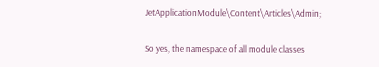JetApplicationModule\Content\Articles\Admin;

So yes, the namespace of all module classes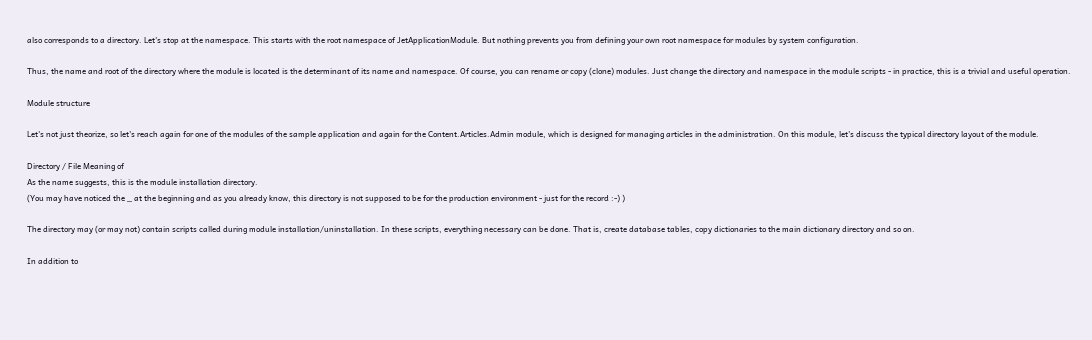also corresponds to a directory. Let's stop at the namespace. This starts with the root namespace of JetApplicationModule. But nothing prevents you from defining your own root namespace for modules by system configuration.

Thus, the name and root of the directory where the module is located is the determinant of its name and namespace. Of course, you can rename or copy (clone) modules. Just change the directory and namespace in the module scripts - in practice, this is a trivial and useful operation.

Module structure

Let's not just theorize, so let's reach again for one of the modules of the sample application and again for the Content.Articles.Admin module, which is designed for managing articles in the administration. On this module, let's discuss the typical directory layout of the module.

Directory / File Meaning of
As the name suggests, this is the module installation directory.
(You may have noticed the _ at the beginning and as you already know, this directory is not supposed to be for the production environment - just for the record :-) )

The directory may (or may not) contain scripts called during module installation/uninstallation. In these scripts, everything necessary can be done. That is, create database tables, copy dictionaries to the main dictionary directory and so on.

In addition to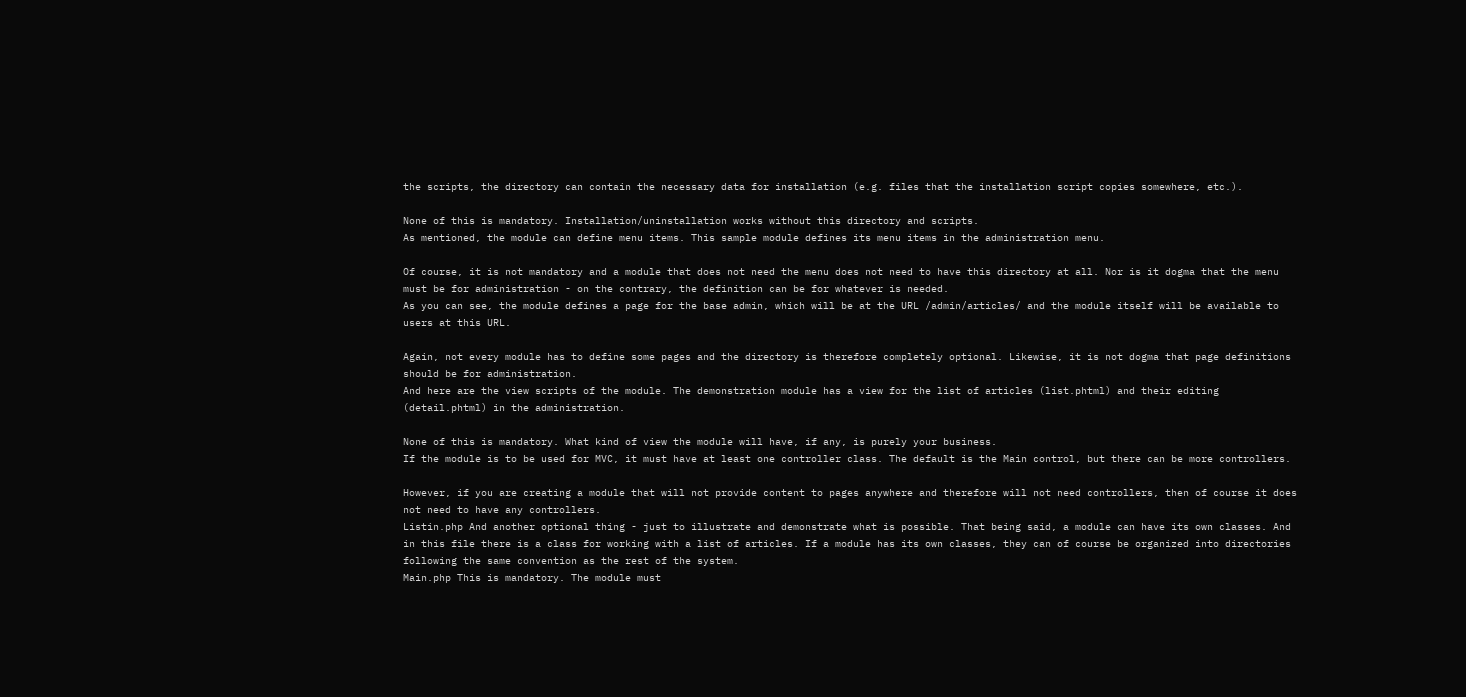the scripts, the directory can contain the necessary data for installation (e.g. files that the installation script copies somewhere, etc.).

None of this is mandatory. Installation/uninstallation works without this directory and scripts.
As mentioned, the module can define menu items. This sample module defines its menu items in the administration menu.

Of course, it is not mandatory and a module that does not need the menu does not need to have this directory at all. Nor is it dogma that the menu must be for administration - on the contrary, the definition can be for whatever is needed.
As you can see, the module defines a page for the base admin, which will be at the URL /admin/articles/ and the module itself will be available to users at this URL.

Again, not every module has to define some pages and the directory is therefore completely optional. Likewise, it is not dogma that page definitions should be for administration.
And here are the view scripts of the module. The demonstration module has a view for the list of articles (list.phtml) and their editing (detail.phtml) in the administration.

None of this is mandatory. What kind of view the module will have, if any, is purely your business.
If the module is to be used for MVC, it must have at least one controller class. The default is the Main control, but there can be more controllers.

However, if you are creating a module that will not provide content to pages anywhere and therefore will not need controllers, then of course it does not need to have any controllers.
Listin.php And another optional thing - just to illustrate and demonstrate what is possible. That being said, a module can have its own classes. And in this file there is a class for working with a list of articles. If a module has its own classes, they can of course be organized into directories following the same convention as the rest of the system.
Main.php This is mandatory. The module must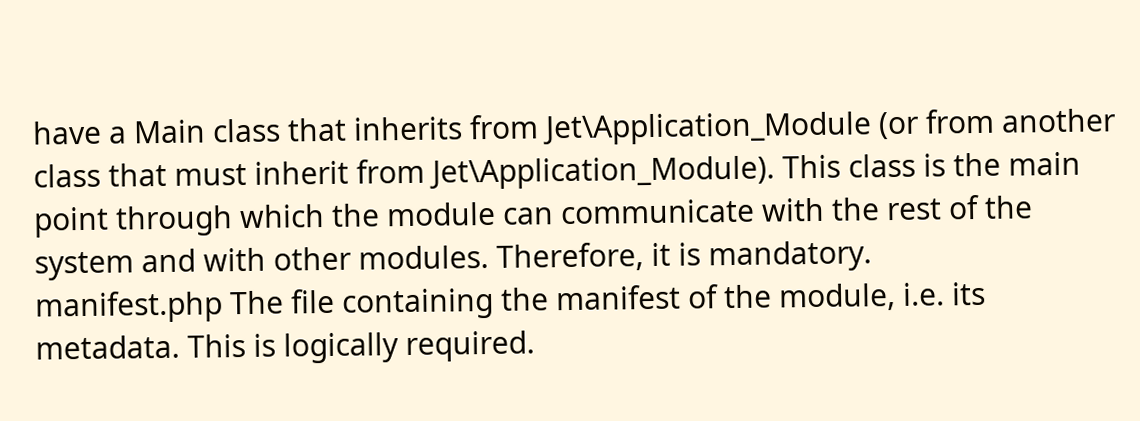have a Main class that inherits from Jet\Application_Module (or from another class that must inherit from Jet\Application_Module). This class is the main point through which the module can communicate with the rest of the system and with other modules. Therefore, it is mandatory.
manifest.php The file containing the manifest of the module, i.e. its metadata. This is logically required.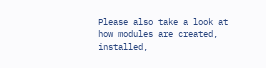Please also take a look at how modules are created, installed,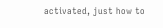activated, just how to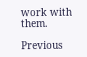work with them.

Previous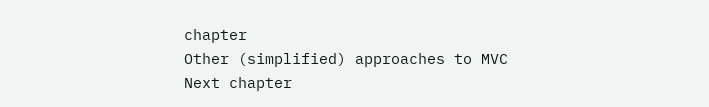chapter
Other (simplified) approaches to MVC
Next chapter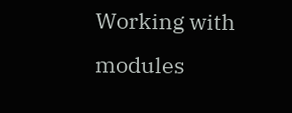Working with modules